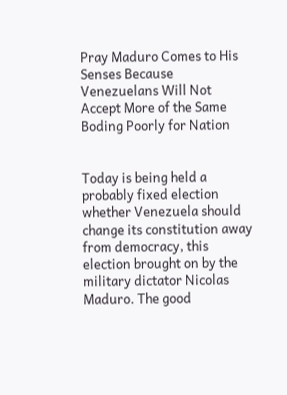Pray Maduro Comes to His Senses Because Venezuelans Will Not Accept More of the Same Boding Poorly for Nation


Today is being held a probably fixed election whether Venezuela should change its constitution away from democracy, this election brought on by the military dictator Nicolas Maduro. The good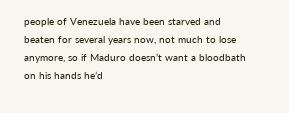people of Venezuela have been starved and beaten for several years now, not much to lose anymore, so if Maduro doesn’t want a bloodbath on his hands he’d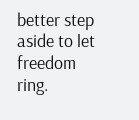better step aside to let freedom ring.